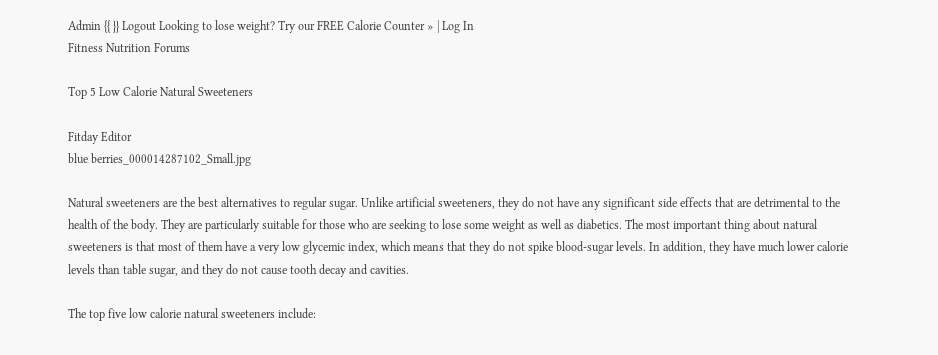Admin {{ }} Logout Looking to lose weight? Try our FREE Calorie Counter » | Log In
Fitness Nutrition Forums

Top 5 Low Calorie Natural Sweeteners

Fitday Editor
blue berries_000014287102_Small.jpg

Natural sweeteners are the best alternatives to regular sugar. Unlike artificial sweeteners, they do not have any significant side effects that are detrimental to the health of the body. They are particularly suitable for those who are seeking to lose some weight as well as diabetics. The most important thing about natural sweeteners is that most of them have a very low glycemic index, which means that they do not spike blood-sugar levels. In addition, they have much lower calorie levels than table sugar, and they do not cause tooth decay and cavities.

The top five low calorie natural sweeteners include: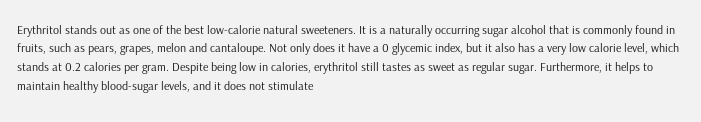Erythritol stands out as one of the best low-calorie natural sweeteners. It is a naturally occurring sugar alcohol that is commonly found in fruits, such as pears, grapes, melon and cantaloupe. Not only does it have a 0 glycemic index, but it also has a very low calorie level, which stands at 0.2 calories per gram. Despite being low in calories, erythritol still tastes as sweet as regular sugar. Furthermore, it helps to maintain healthy blood-sugar levels, and it does not stimulate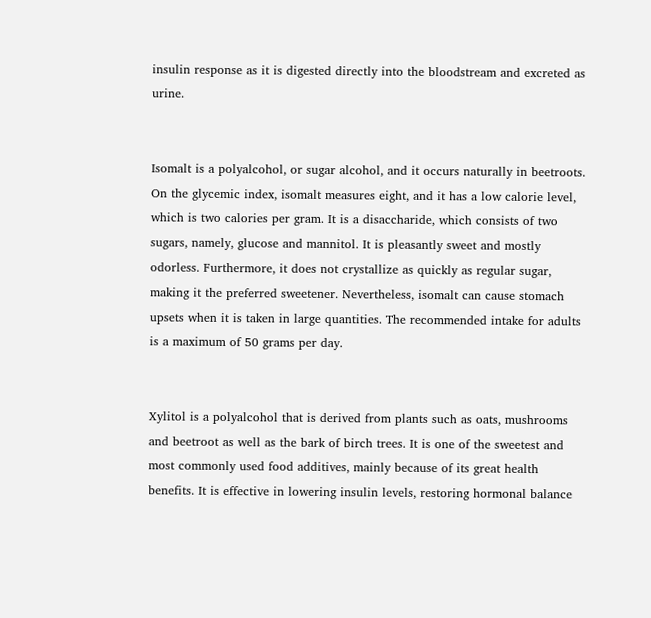insulin response as it is digested directly into the bloodstream and excreted as urine.


Isomalt is a polyalcohol, or sugar alcohol, and it occurs naturally in beetroots. On the glycemic index, isomalt measures eight, and it has a low calorie level, which is two calories per gram. It is a disaccharide, which consists of two sugars, namely, glucose and mannitol. It is pleasantly sweet and mostly odorless. Furthermore, it does not crystallize as quickly as regular sugar, making it the preferred sweetener. Nevertheless, isomalt can cause stomach upsets when it is taken in large quantities. The recommended intake for adults is a maximum of 50 grams per day.


Xylitol is a polyalcohol that is derived from plants such as oats, mushrooms and beetroot as well as the bark of birch trees. It is one of the sweetest and most commonly used food additives, mainly because of its great health benefits. It is effective in lowering insulin levels, restoring hormonal balance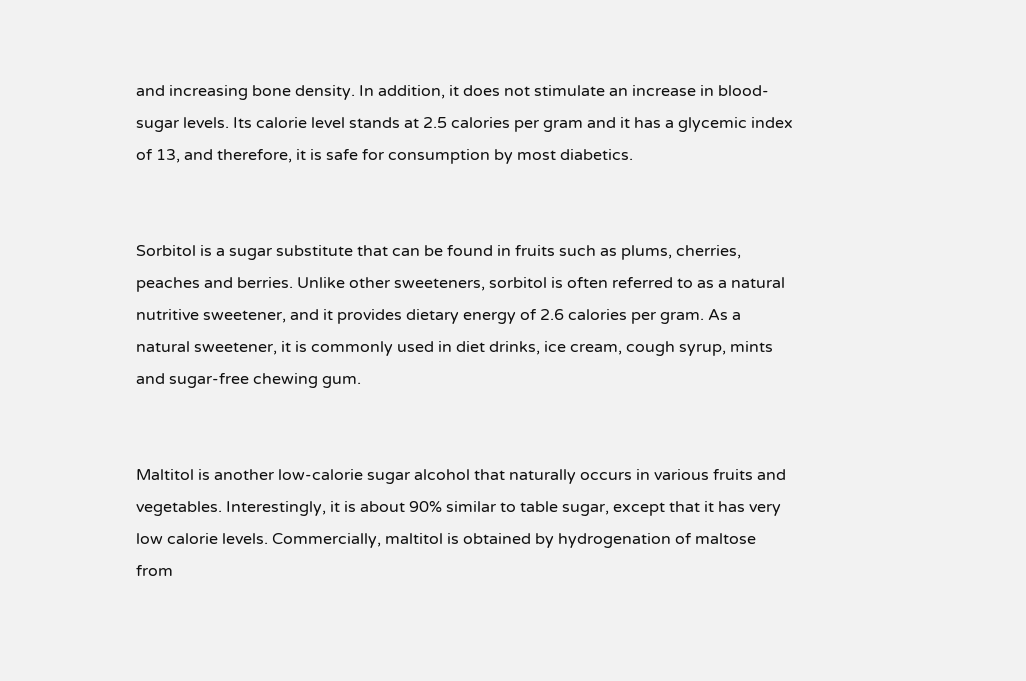and increasing bone density. In addition, it does not stimulate an increase in blood-sugar levels. Its calorie level stands at 2.5 calories per gram and it has a glycemic index of 13, and therefore, it is safe for consumption by most diabetics.


Sorbitol is a sugar substitute that can be found in fruits such as plums, cherries, peaches and berries. Unlike other sweeteners, sorbitol is often referred to as a natural nutritive sweetener, and it provides dietary energy of 2.6 calories per gram. As a natural sweetener, it is commonly used in diet drinks, ice cream, cough syrup, mints and sugar-free chewing gum.


Maltitol is another low-calorie sugar alcohol that naturally occurs in various fruits and vegetables. Interestingly, it is about 90% similar to table sugar, except that it has very low calorie levels. Commercially, maltitol is obtained by hydrogenation of maltose from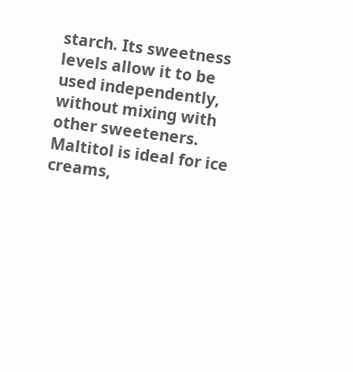starch. Its sweetness levels allow it to be used independently, without mixing with other sweeteners. Maltitol is ideal for ice creams,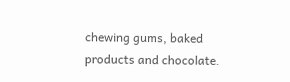chewing gums, baked products and chocolate.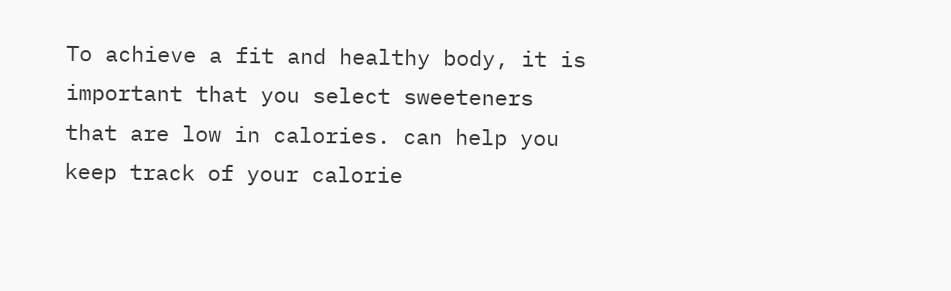To achieve a fit and healthy body, it is important that you select sweeteners that are low in calories. can help you keep track of your calorie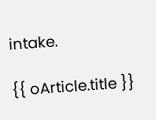intake.

{{ oArticle.title }}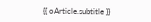{{ oArticle.subtitle }}